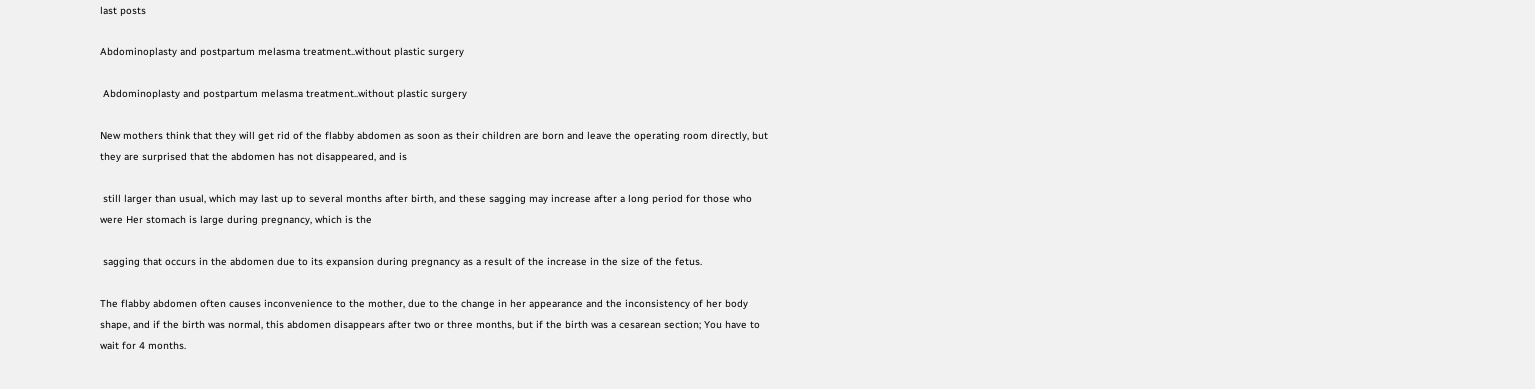last posts

Abdominoplasty and postpartum melasma treatment..without plastic surgery

 Abdominoplasty and postpartum melasma treatment..without plastic surgery

New mothers think that they will get rid of the flabby abdomen as soon as their children are born and leave the operating room directly, but they are surprised that the abdomen has not disappeared, and is

 still larger than usual, which may last up to several months after birth, and these sagging may increase after a long period for those who were Her stomach is large during pregnancy, which is the

 sagging that occurs in the abdomen due to its expansion during pregnancy as a result of the increase in the size of the fetus.

The flabby abdomen often causes inconvenience to the mother, due to the change in her appearance and the inconsistency of her body shape, and if the birth was normal, this abdomen disappears after two or three months, but if the birth was a cesarean section; You have to wait for 4 months.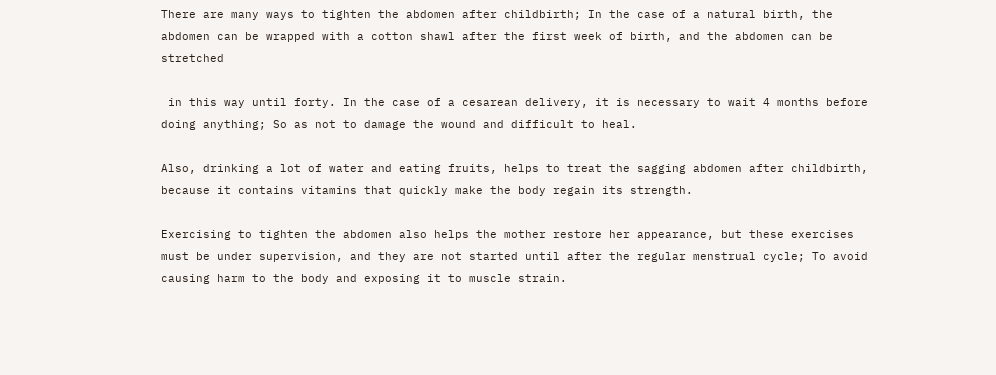There are many ways to tighten the abdomen after childbirth; In the case of a natural birth, the abdomen can be wrapped with a cotton shawl after the first week of birth, and the abdomen can be stretched

 in this way until forty. In the case of a cesarean delivery, it is necessary to wait 4 months before doing anything; So as not to damage the wound and difficult to heal.

Also, drinking a lot of water and eating fruits, helps to treat the sagging abdomen after childbirth, because it contains vitamins that quickly make the body regain its strength.

Exercising to tighten the abdomen also helps the mother restore her appearance, but these exercises must be under supervision, and they are not started until after the regular menstrual cycle; To avoid causing harm to the body and exposing it to muscle strain.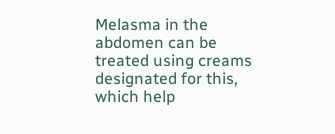Melasma in the abdomen can be treated using creams designated for this, which help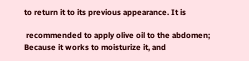to return it to its previous appearance. It is

 recommended to apply olive oil to the abdomen; Because it works to moisturize it, and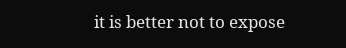it is better not to expose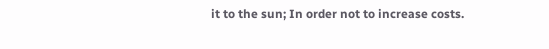it to the sun; In order not to increase costs.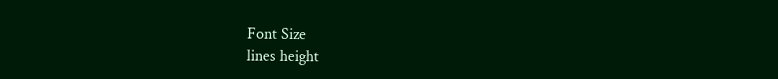Font Size
lines height